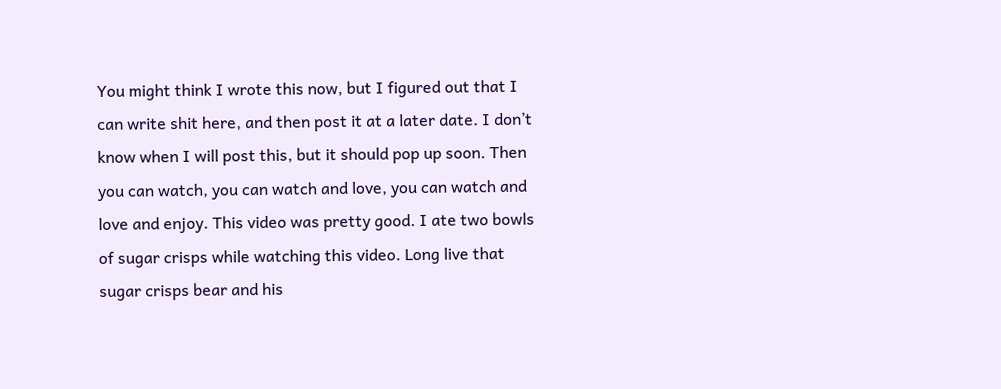You might think I wrote this now, but I figured out that I can write shit here, and then post it at a later date. I don’t know when I will post this, but it should pop up soon. Then you can watch, you can watch and love, you can watch and love and enjoy. This video was pretty good. I ate two bowls of sugar crisps while watching this video. Long live that sugar crisps bear and his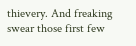thievery. And freaking swear those first few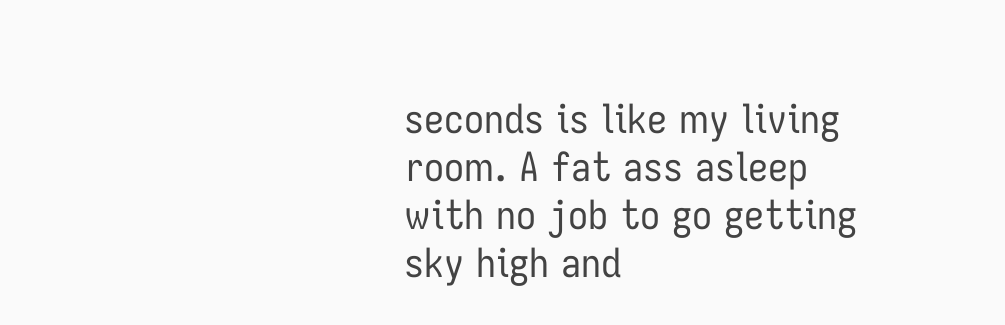seconds is like my living room. A fat ass asleep with no job to go getting sky high and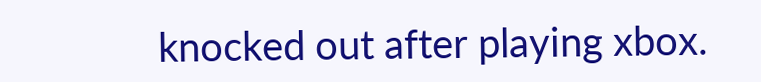knocked out after playing xbox.